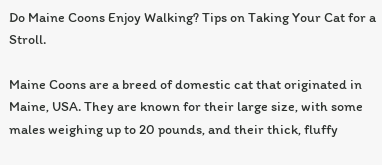Do Maine Coons Enjoy Walking? Tips on Taking Your Cat for a Stroll.

Maine Coons are a breed of domestic cat that originated in Maine, USA. They are known for their large size, with some males weighing up to 20 pounds, and their thick, fluffy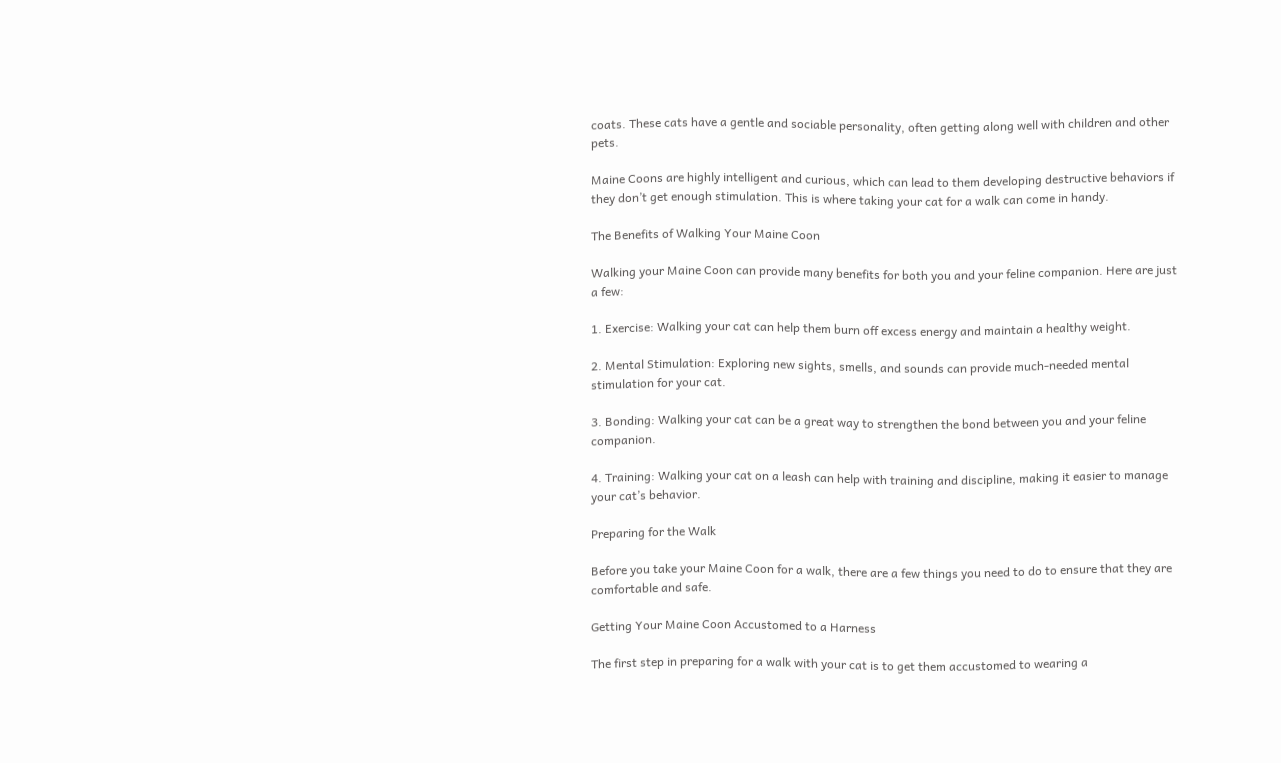coats. These cats have a gentle and sociable personality, often getting along well with children and other pets.

Maine Coons are highly intelligent and curious, which can lead to them developing destructive behaviors if they don’t get enough stimulation. This is where taking your cat for a walk can come in handy.

The Benefits of Walking Your Maine Coon

Walking your Maine Coon can provide many benefits for both you and your feline companion. Here are just a few:

1. Exercise: Walking your cat can help them burn off excess energy and maintain a healthy weight.

2. Mental Stimulation: Exploring new sights, smells, and sounds can provide much-needed mental stimulation for your cat.

3. Bonding: Walking your cat can be a great way to strengthen the bond between you and your feline companion.

4. Training: Walking your cat on a leash can help with training and discipline, making it easier to manage your cat’s behavior.

Preparing for the Walk

Before you take your Maine Coon for a walk, there are a few things you need to do to ensure that they are comfortable and safe.

Getting Your Maine Coon Accustomed to a Harness

The first step in preparing for a walk with your cat is to get them accustomed to wearing a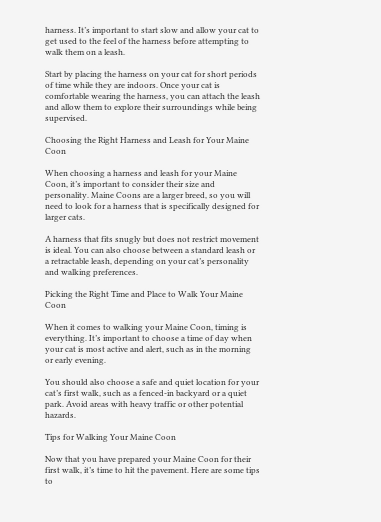harness. It’s important to start slow and allow your cat to get used to the feel of the harness before attempting to walk them on a leash.

Start by placing the harness on your cat for short periods of time while they are indoors. Once your cat is comfortable wearing the harness, you can attach the leash and allow them to explore their surroundings while being supervised.

Choosing the Right Harness and Leash for Your Maine Coon

When choosing a harness and leash for your Maine Coon, it’s important to consider their size and personality. Maine Coons are a larger breed, so you will need to look for a harness that is specifically designed for larger cats.

A harness that fits snugly but does not restrict movement is ideal. You can also choose between a standard leash or a retractable leash, depending on your cat’s personality and walking preferences.

Picking the Right Time and Place to Walk Your Maine Coon

When it comes to walking your Maine Coon, timing is everything. It’s important to choose a time of day when your cat is most active and alert, such as in the morning or early evening.

You should also choose a safe and quiet location for your cat’s first walk, such as a fenced-in backyard or a quiet park. Avoid areas with heavy traffic or other potential hazards.

Tips for Walking Your Maine Coon

Now that you have prepared your Maine Coon for their first walk, it’s time to hit the pavement. Here are some tips to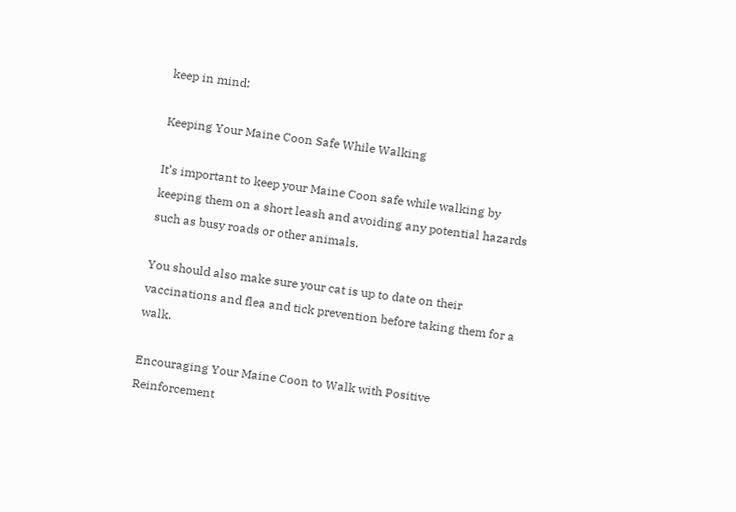keep in mind:

Keeping Your Maine Coon Safe While Walking

It’s important to keep your Maine Coon safe while walking by keeping them on a short leash and avoiding any potential hazards such as busy roads or other animals.

You should also make sure your cat is up to date on their vaccinations and flea and tick prevention before taking them for a walk.

Encouraging Your Maine Coon to Walk with Positive Reinforcement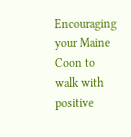Encouraging your Maine Coon to walk with positive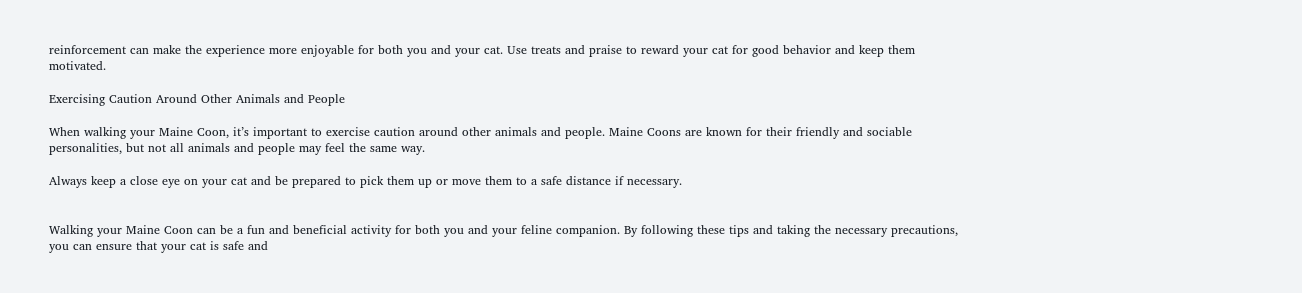reinforcement can make the experience more enjoyable for both you and your cat. Use treats and praise to reward your cat for good behavior and keep them motivated.

Exercising Caution Around Other Animals and People

When walking your Maine Coon, it’s important to exercise caution around other animals and people. Maine Coons are known for their friendly and sociable personalities, but not all animals and people may feel the same way.

Always keep a close eye on your cat and be prepared to pick them up or move them to a safe distance if necessary.


Walking your Maine Coon can be a fun and beneficial activity for both you and your feline companion. By following these tips and taking the necessary precautions, you can ensure that your cat is safe and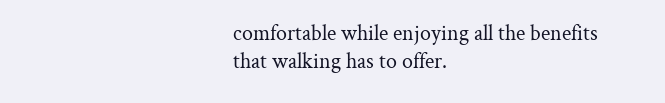comfortable while enjoying all the benefits that walking has to offer.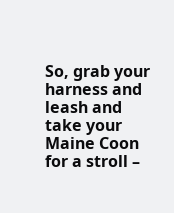So, grab your harness and leash and take your Maine Coon for a stroll –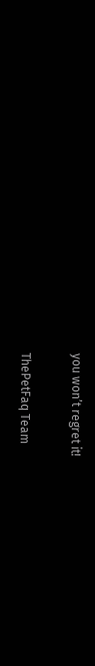you won’t regret it!

ThePetFaq Team